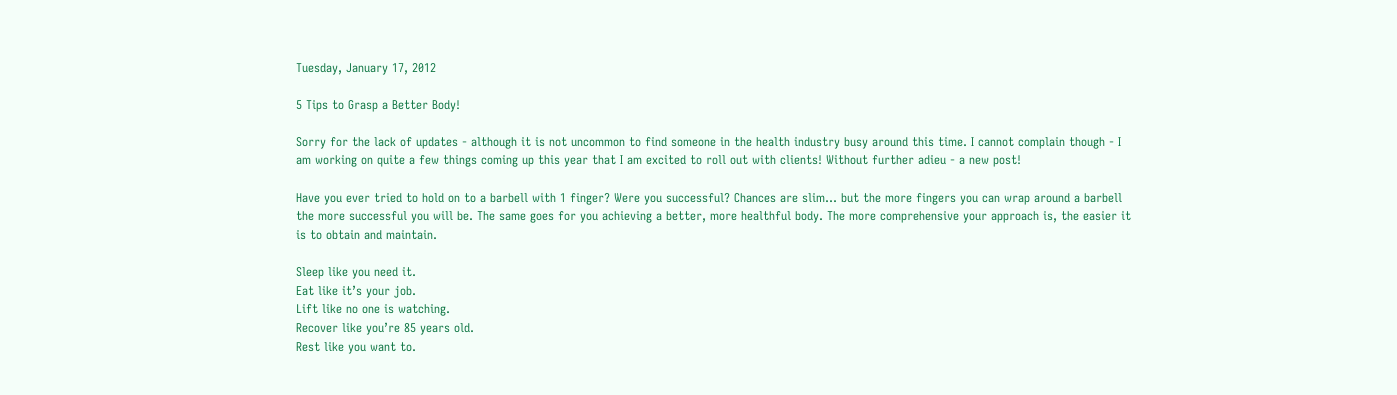Tuesday, January 17, 2012

5 Tips to Grasp a Better Body!

Sorry for the lack of updates - although it is not uncommon to find someone in the health industry busy around this time. I cannot complain though - I am working on quite a few things coming up this year that I am excited to roll out with clients! Without further adieu - a new post!

Have you ever tried to hold on to a barbell with 1 finger? Were you successful? Chances are slim… but the more fingers you can wrap around a barbell the more successful you will be. The same goes for you achieving a better, more healthful body. The more comprehensive your approach is, the easier it is to obtain and maintain.

Sleep like you need it.
Eat like it’s your job.
Lift like no one is watching.
Recover like you’re 85 years old.
Rest like you want to.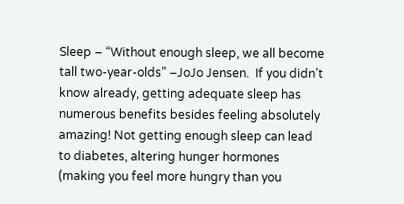Sleep – “Without enough sleep, we all become tall two-year-olds” –JoJo Jensen.  If you didn’t know already, getting adequate sleep has numerous benefits besides feeling absolutely amazing! Not getting enough sleep can lead to diabetes, altering hunger hormones (making you feel more hungry than you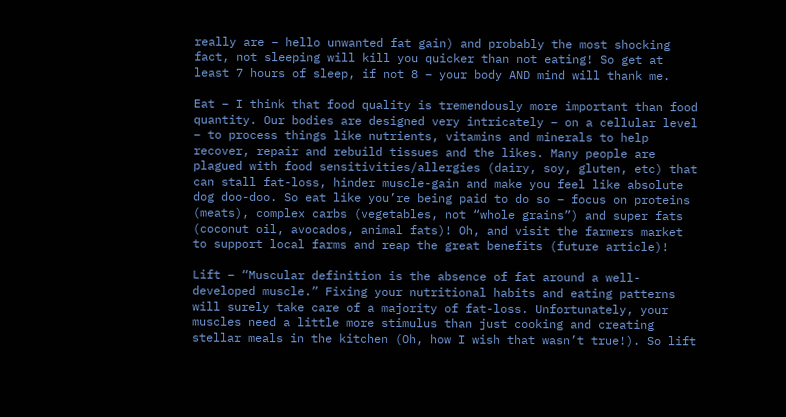really are – hello unwanted fat gain) and probably the most shocking fact, not sleeping will kill you quicker than not eating! So get at least 7 hours of sleep, if not 8 – your body AND mind will thank me.

Eat – I think that food quality is tremendously more important than food quantity. Our bodies are designed very intricately – on a cellular level – to process things like nutrients, vitamins and minerals to help recover, repair and rebuild tissues and the likes. Many people are plagued with food sensitivities/allergies (dairy, soy, gluten, etc) that can stall fat-loss, hinder muscle-gain and make you feel like absolute dog doo-doo. So eat like you’re being paid to do so – focus on proteins (meats), complex carbs (vegetables, not “whole grains”) and super fats (coconut oil, avocados, animal fats)! Oh, and visit the farmers market to support local farms and reap the great benefits (future article)!

Lift – “Muscular definition is the absence of fat around a well-developed muscle.” Fixing your nutritional habits and eating patterns will surely take care of a majority of fat-loss. Unfortunately, your muscles need a little more stimulus than just cooking and creating stellar meals in the kitchen (Oh, how I wish that wasn’t true!). So lift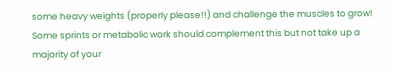some heavy weights (properly please!!) and challenge the muscles to grow! Some sprints or metabolic work should complement this but not take up a majority of your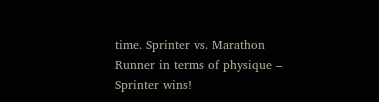time. Sprinter vs. Marathon Runner in terms of physique – Sprinter wins!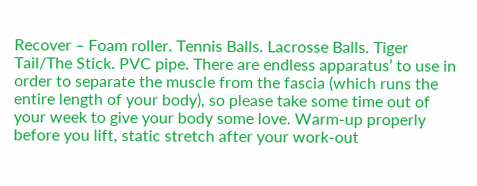Recover – Foam roller. Tennis Balls. Lacrosse Balls. Tiger Tail/The Stick. PVC pipe. There are endless apparatus’ to use in order to separate the muscle from the fascia (which runs the entire length of your body), so please take some time out of your week to give your body some love. Warm-up properly before you lift, static stretch after your work-out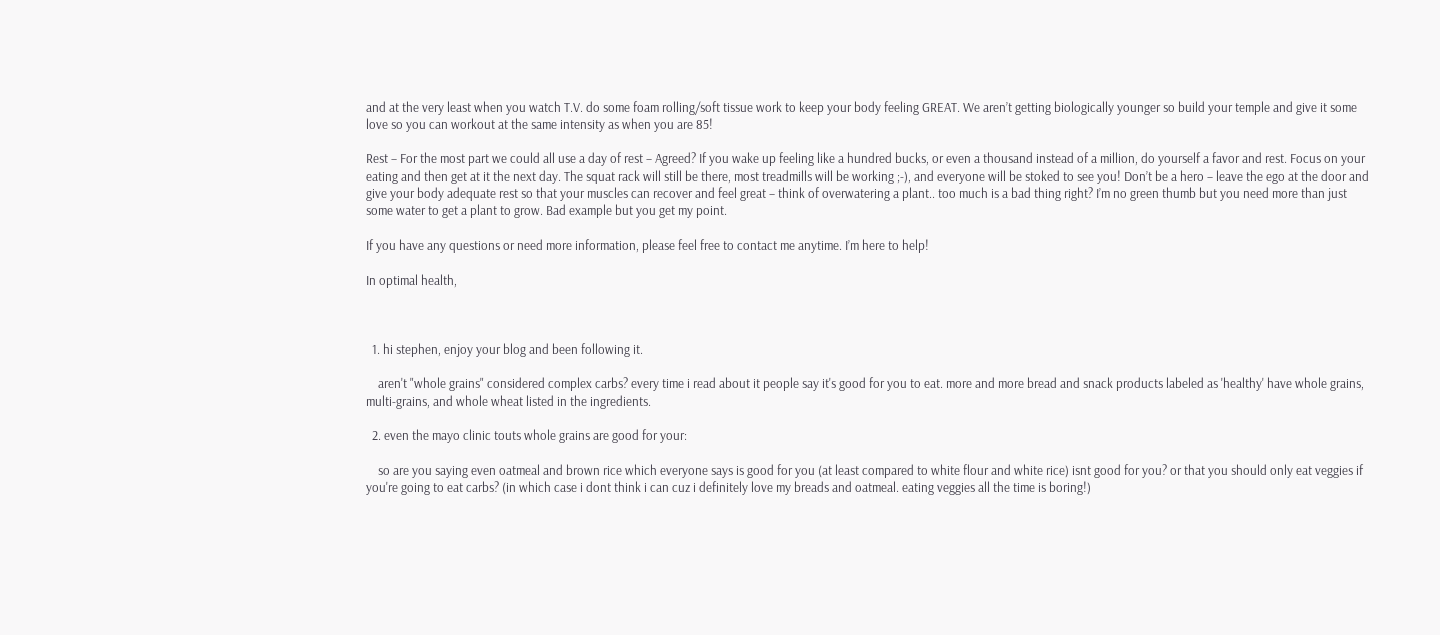and at the very least when you watch T.V. do some foam rolling/soft tissue work to keep your body feeling GREAT. We aren’t getting biologically younger so build your temple and give it some love so you can workout at the same intensity as when you are 85!

Rest – For the most part we could all use a day of rest – Agreed? If you wake up feeling like a hundred bucks, or even a thousand instead of a million, do yourself a favor and rest. Focus on your eating and then get at it the next day. The squat rack will still be there, most treadmills will be working ;-), and everyone will be stoked to see you! Don’t be a hero – leave the ego at the door and give your body adequate rest so that your muscles can recover and feel great – think of overwatering a plant.. too much is a bad thing right? I’m no green thumb but you need more than just some water to get a plant to grow. Bad example but you get my point.

If you have any questions or need more information, please feel free to contact me anytime. I’m here to help!

In optimal health,



  1. hi stephen, enjoy your blog and been following it.

    aren't "whole grains" considered complex carbs? every time i read about it people say it's good for you to eat. more and more bread and snack products labeled as 'healthy' have whole grains, multi-grains, and whole wheat listed in the ingredients.

  2. even the mayo clinic touts whole grains are good for your:

    so are you saying even oatmeal and brown rice which everyone says is good for you (at least compared to white flour and white rice) isnt good for you? or that you should only eat veggies if you're going to eat carbs? (in which case i dont think i can cuz i definitely love my breads and oatmeal. eating veggies all the time is boring!)